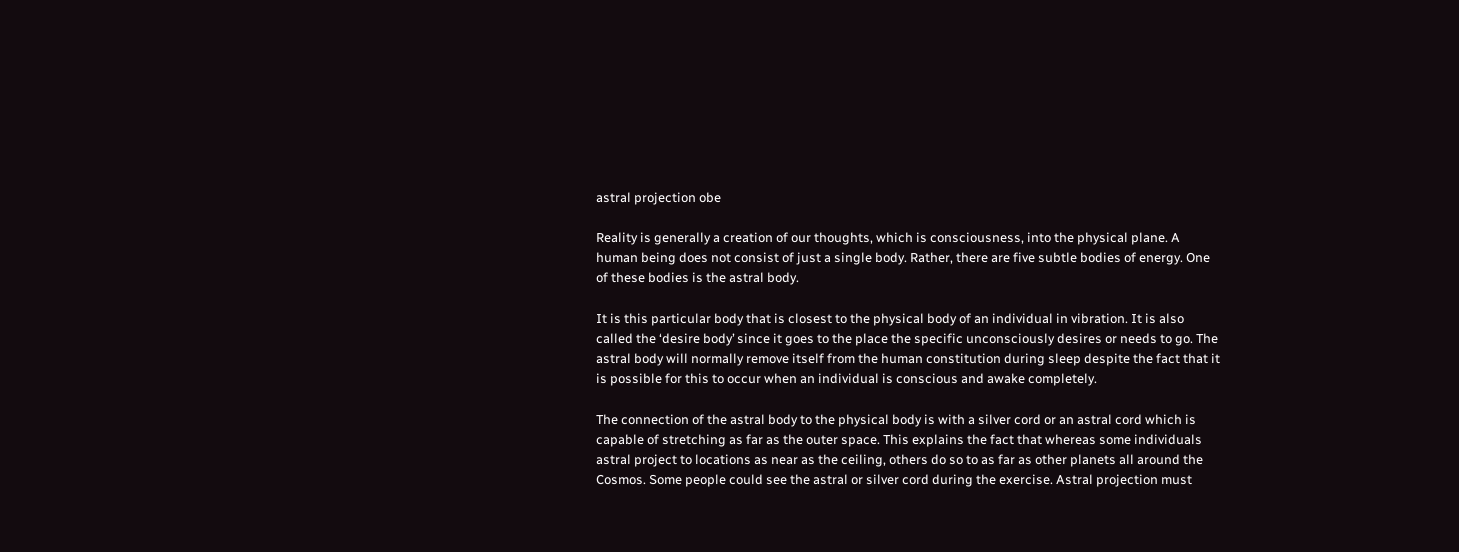astral projection obe

Reality is generally a creation of our thoughts, which is consciousness, into the physical plane. A human being does not consist of just a single body. Rather, there are five subtle bodies of energy. One of these bodies is the astral body.

It is this particular body that is closest to the physical body of an individual in vibration. It is also called the ‘desire body’ since it goes to the place the specific unconsciously desires or needs to go. The astral body will normally remove itself from the human constitution during sleep despite the fact that it is possible for this to occur when an individual is conscious and awake completely.

The connection of the astral body to the physical body is with a silver cord or an astral cord which is capable of stretching as far as the outer space. This explains the fact that whereas some individuals astral project to locations as near as the ceiling, others do so to as far as other planets all around the Cosmos. Some people could see the astral or silver cord during the exercise. Astral projection must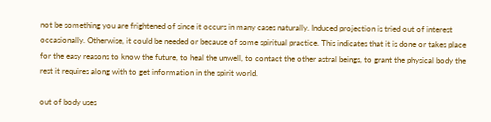not be something you are frightened of since it occurs in many cases naturally. Induced projection is tried out of interest occasionally. Otherwise, it could be needed or because of some spiritual practice. This indicates that it is done or takes place for the easy reasons to know the future, to heal the unwell, to contact the other astral beings, to grant the physical body the rest it requires along with to get information in the spirit world.

out of body uses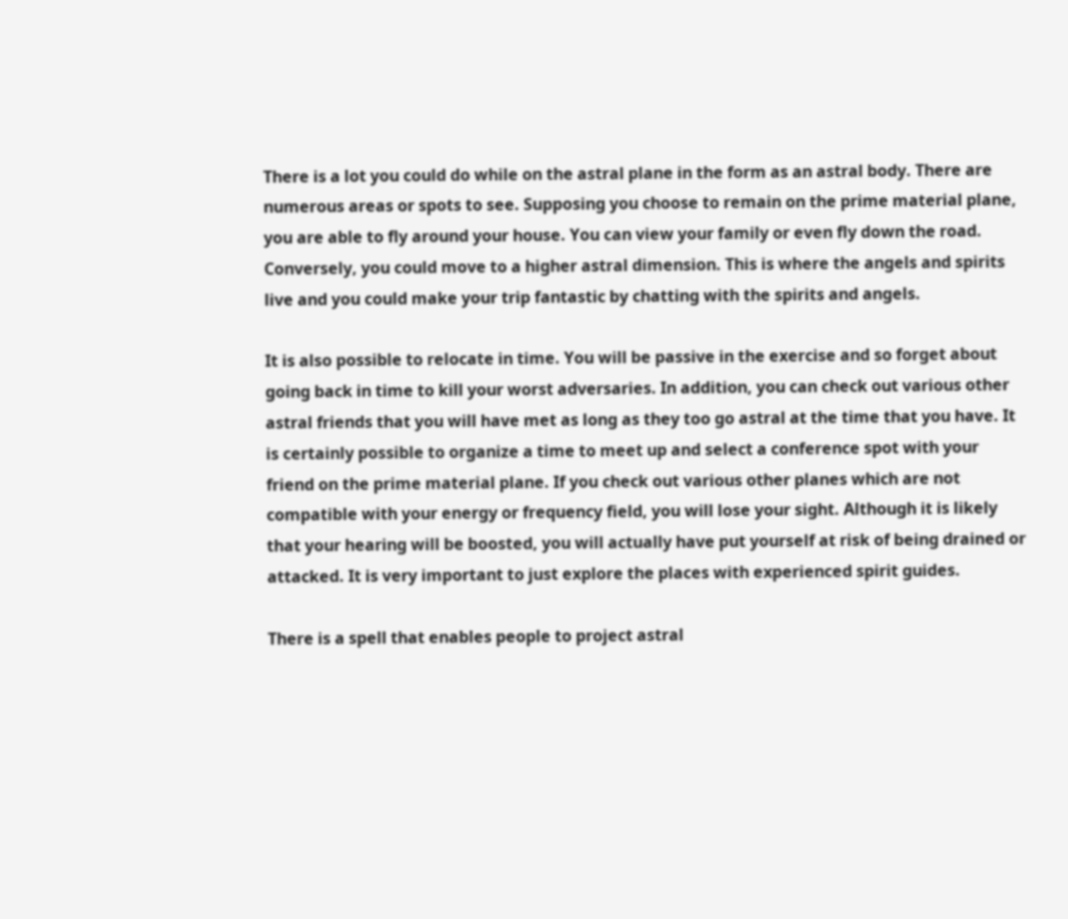There is a lot you could do while on the astral plane in the form as an astral body. There are numerous areas or spots to see. Supposing you choose to remain on the prime material plane, you are able to fly around your house. You can view your family or even fly down the road. Conversely, you could move to a higher astral dimension. This is where the angels and spirits live and you could make your trip fantastic by chatting with the spirits and angels.

It is also possible to relocate in time. You will be passive in the exercise and so forget about going back in time to kill your worst adversaries. In addition, you can check out various other astral friends that you will have met as long as they too go astral at the time that you have. It is certainly possible to organize a time to meet up and select a conference spot with your friend on the prime material plane. If you check out various other planes which are not compatible with your energy or frequency field, you will lose your sight. Although it is likely that your hearing will be boosted, you will actually have put yourself at risk of being drained or attacked. It is very important to just explore the places with experienced spirit guides.

There is a spell that enables people to project astral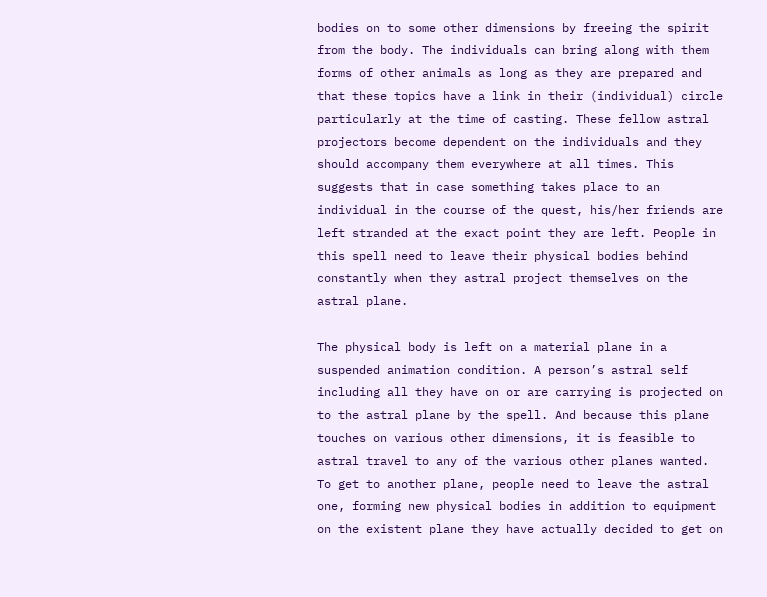bodies on to some other dimensions by freeing the spirit from the body. The individuals can bring along with them forms of other animals as long as they are prepared and that these topics have a link in their (individual) circle particularly at the time of casting. These fellow astral projectors become dependent on the individuals and they should accompany them everywhere at all times. This suggests that in case something takes place to an individual in the course of the quest, his/her friends are left stranded at the exact point they are left. People in this spell need to leave their physical bodies behind constantly when they astral project themselves on the astral plane.

The physical body is left on a material plane in a suspended animation condition. A person’s astral self including all they have on or are carrying is projected on to the astral plane by the spell. And because this plane touches on various other dimensions, it is feasible to astral travel to any of the various other planes wanted. To get to another plane, people need to leave the astral one, forming new physical bodies in addition to equipment on the existent plane they have actually decided to get on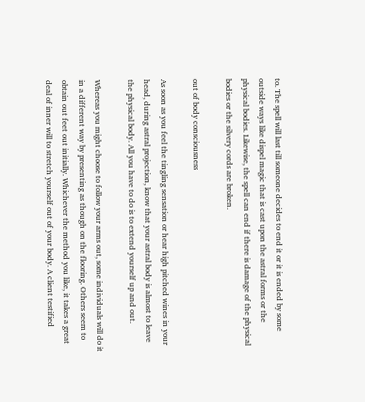to. The spell will last till someone decides to end it or it is ended by some outside ways like dispel magic that is cast upon the astral forms or the physical bodies. Likewise, the spell can end if there is damage of the physical bodies or the silvery cords are broken.

out of body consciousness

As soon as you feel the tingling sensation or hear high pitched wines in your head, during astral projection, know that your astral body is almost to leave the physical body. All you have to do is to extend yourself up and out.

Whereas you might choose to follow your arms out, some individuals will do it in a different way by presenting as though on the flooring. Others seem to obtain out feet out initially. Whichever the method you like, it takes a great deal of inner will to stretch yourself out of your body. A client testified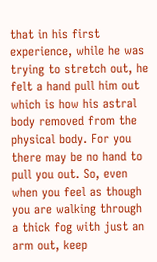that in his first experience, while he was trying to stretch out, he felt a hand pull him out which is how his astral body removed from the physical body. For you there may be no hand to pull you out. So, even when you feel as though you are walking through a thick fog with just an arm out, keep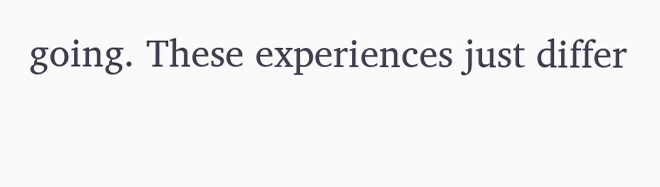going. These experiences just differ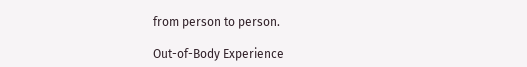from person to person.

Out-of-Body Experience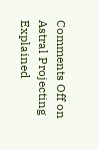Comments Off on Astral Projecting Explained